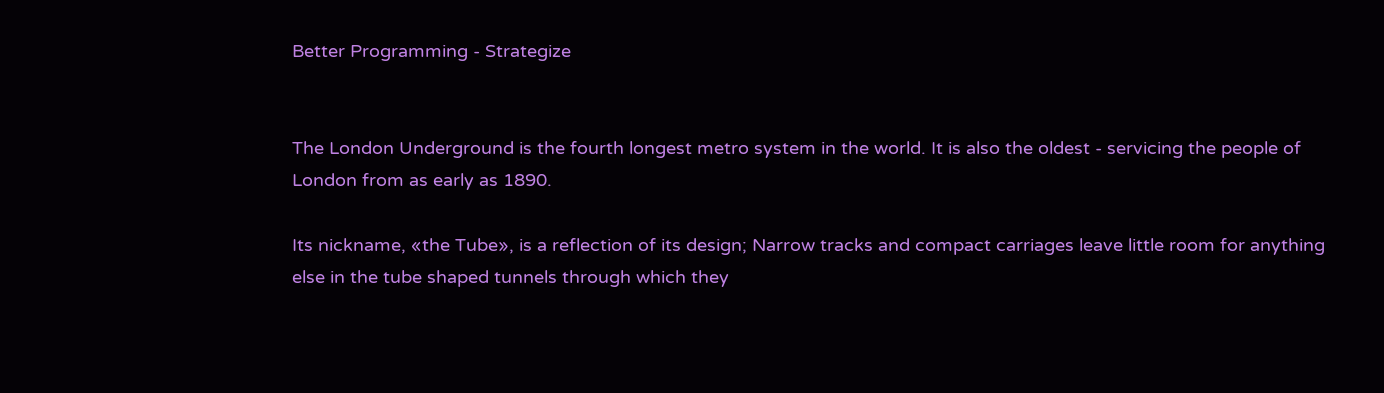Better Programming - Strategize


The London Underground is the fourth longest metro system in the world. It is also the oldest - servicing the people of London from as early as 1890.

Its nickname, «the Tube», is a reflection of its design; Narrow tracks and compact carriages leave little room for anything else in the tube shaped tunnels through which they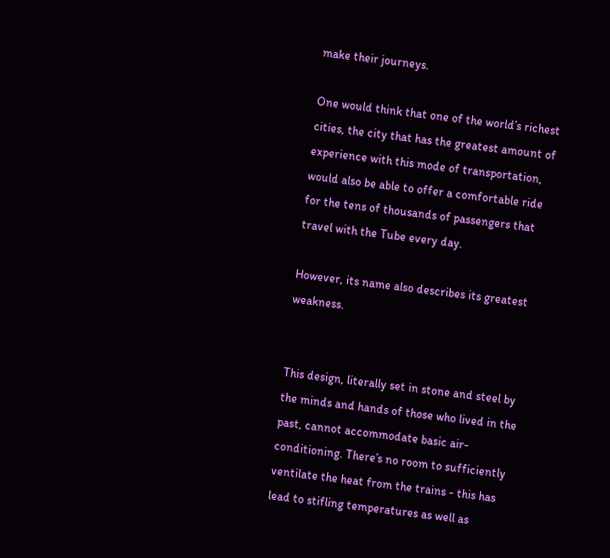make their journeys.

One would think that one of the world’s richest cities, the city that has the greatest amount of experience with this mode of transportation, would also be able to offer a comfortable ride for the tens of thousands of passengers that travel with the Tube every day.

However, its name also describes its greatest weakness.


This design, literally set in stone and steel by the minds and hands of those who lived in the past, cannot accommodate basic air-conditioning. There’s no room to sufficiently ventilate the heat from the trains - this has lead to stifling temperatures as well as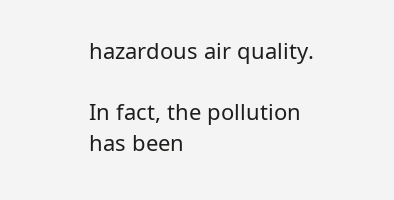hazardous air quality.

In fact, the pollution has been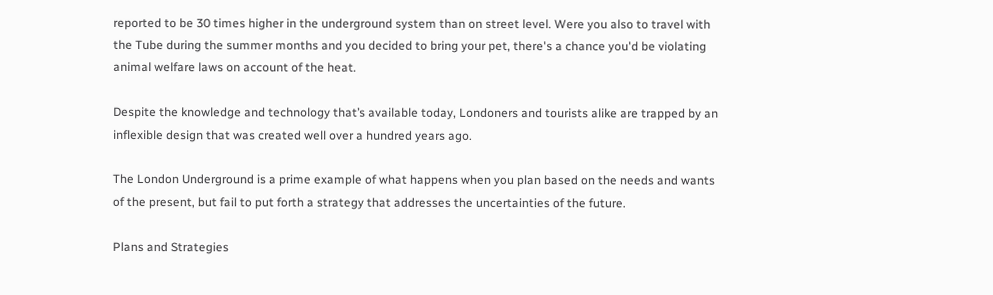reported to be 30 times higher in the underground system than on street level. Were you also to travel with the Tube during the summer months and you decided to bring your pet, there's a chance you'd be violating animal welfare laws on account of the heat.

Despite the knowledge and technology that’s available today, Londoners and tourists alike are trapped by an inflexible design that was created well over a hundred years ago.

The London Underground is a prime example of what happens when you plan based on the needs and wants of the present, but fail to put forth a strategy that addresses the uncertainties of the future.

Plans and Strategies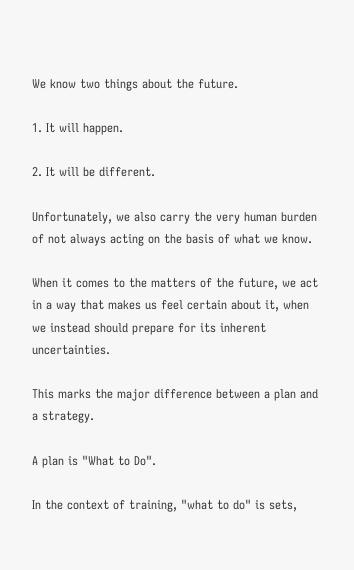We know two things about the future.

1. It will happen.

2. It will be different.

Unfortunately, we also carry the very human burden of not always acting on the basis of what we know.

When it comes to the matters of the future, we act in a way that makes us feel certain about it, when we instead should prepare for its inherent uncertainties.

This marks the major difference between a plan and a strategy.

A plan is "What to Do".

In the context of training, "what to do" is sets,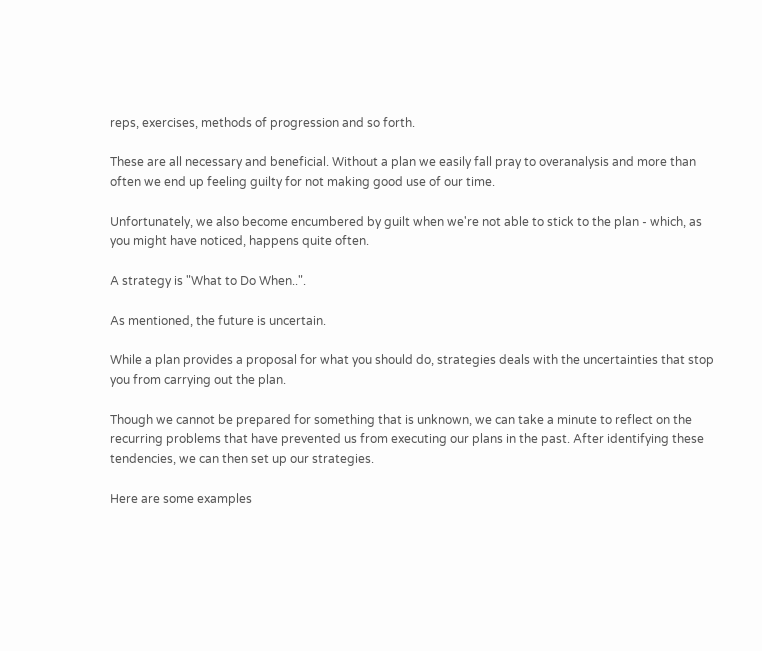reps, exercises, methods of progression and so forth.

These are all necessary and beneficial. Without a plan we easily fall pray to overanalysis and more than often we end up feeling guilty for not making good use of our time.

Unfortunately, we also become encumbered by guilt when we're not able to stick to the plan - which, as you might have noticed, happens quite often.

A strategy is "What to Do When..".

As mentioned, the future is uncertain.

While a plan provides a proposal for what you should do, strategies deals with the uncertainties that stop you from carrying out the plan.

Though we cannot be prepared for something that is unknown, we can take a minute to reflect on the recurring problems that have prevented us from executing our plans in the past. After identifying these tendencies, we can then set up our strategies.

Here are some examples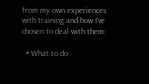from my own experiences with training and how I've chosen to deal with them:

  • What to do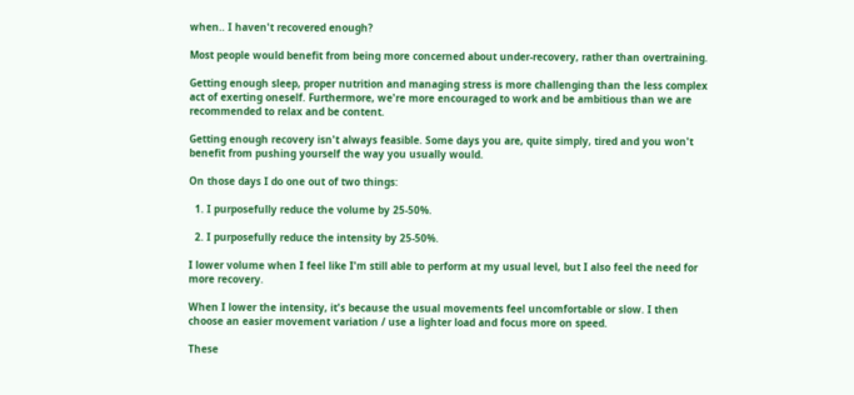when.. I haven't recovered enough?

Most people would benefit from being more concerned about under-recovery, rather than overtraining.

Getting enough sleep, proper nutrition and managing stress is more challenging than the less complex act of exerting oneself. Furthermore, we're more encouraged to work and be ambitious than we are recommended to relax and be content.

Getting enough recovery isn't always feasible. Some days you are, quite simply, tired and you won't benefit from pushing yourself the way you usually would.

On those days I do one out of two things:

  1. I purposefully reduce the volume by 25-50%.

  2. I purposefully reduce the intensity by 25-50%.

I lower volume when I feel like I'm still able to perform at my usual level, but I also feel the need for more recovery.

When I lower the intensity, it's because the usual movements feel uncomfortable or slow. I then choose an easier movement variation / use a lighter load and focus more on speed.

These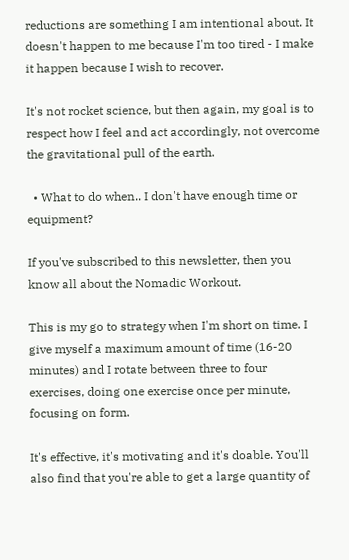reductions are something I am intentional about. It doesn't happen to me because I'm too tired - I make it happen because I wish to recover.

It's not rocket science, but then again, my goal is to respect how I feel and act accordingly, not overcome the gravitational pull of the earth.

  • What to do when.. I don't have enough time or equipment?

If you've subscribed to this newsletter, then you know all about the Nomadic Workout.

This is my go to strategy when I'm short on time. I give myself a maximum amount of time (16-20 minutes) and I rotate between three to four exercises, doing one exercise once per minute, focusing on form.

It's effective, it's motivating and it's doable. You'll also find that you're able to get a large quantity of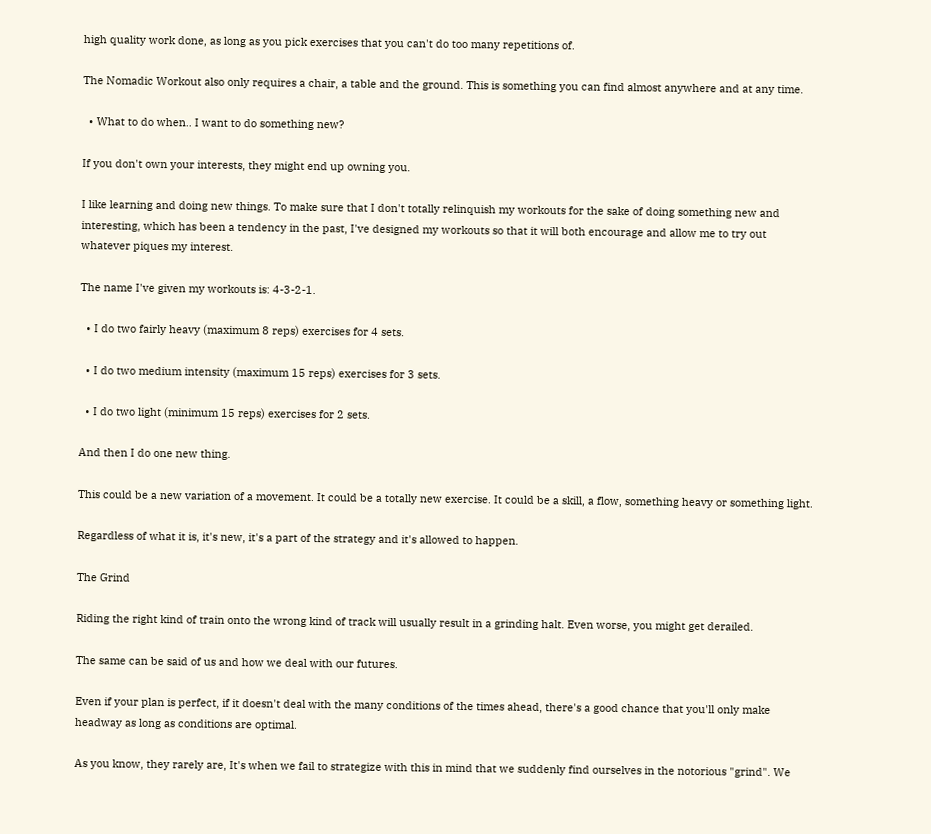high quality work done, as long as you pick exercises that you can't do too many repetitions of.

The Nomadic Workout also only requires a chair, a table and the ground. This is something you can find almost anywhere and at any time.

  • What to do when.. I want to do something new?

If you don't own your interests, they might end up owning you.

I like learning and doing new things. To make sure that I don't totally relinquish my workouts for the sake of doing something new and interesting, which has been a tendency in the past, I've designed my workouts so that it will both encourage and allow me to try out whatever piques my interest.

The name I've given my workouts is: 4-3-2-1.

  • I do two fairly heavy (maximum 8 reps) exercises for 4 sets.

  • I do two medium intensity (maximum 15 reps) exercises for 3 sets.

  • I do two light (minimum 15 reps) exercises for 2 sets.

And then I do one new thing.

This could be a new variation of a movement. It could be a totally new exercise. It could be a skill, a flow, something heavy or something light.

Regardless of what it is, it's new, it's a part of the strategy and it's allowed to happen.

The Grind

Riding the right kind of train onto the wrong kind of track will usually result in a grinding halt. Even worse, you might get derailed.

The same can be said of us and how we deal with our futures.

Even if your plan is perfect, if it doesn't deal with the many conditions of the times ahead, there's a good chance that you'll only make headway as long as conditions are optimal.

As you know, they rarely are, It's when we fail to strategize with this in mind that we suddenly find ourselves in the notorious "grind". We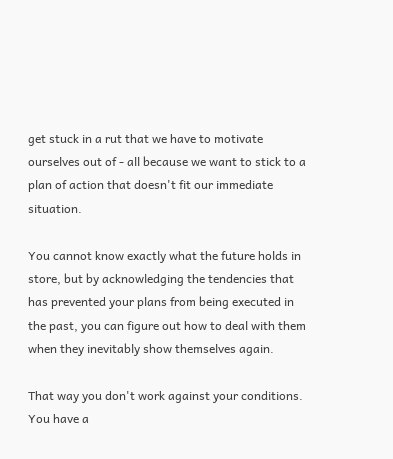get stuck in a rut that we have to motivate ourselves out of - all because we want to stick to a plan of action that doesn't fit our immediate situation.

You cannot know exactly what the future holds in store, but by acknowledging the tendencies that has prevented your plans from being executed in the past, you can figure out how to deal with them when they inevitably show themselves again.

That way you don't work against your conditions. You have a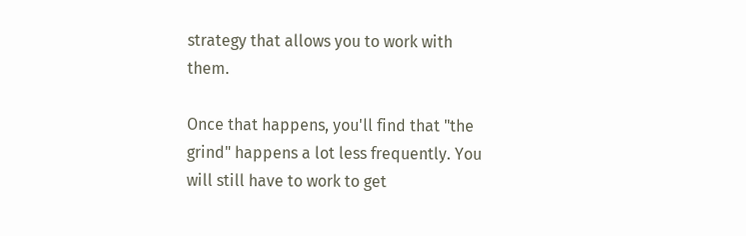strategy that allows you to work with them.

Once that happens, you'll find that "the grind" happens a lot less frequently. You will still have to work to get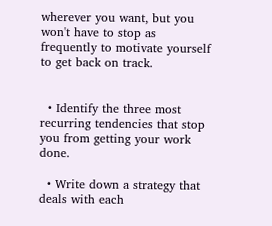wherever you want, but you won't have to stop as frequently to motivate yourself to get back on track.


  • Identify the three most recurring tendencies that stop you from getting your work done.

  • Write down a strategy that deals with each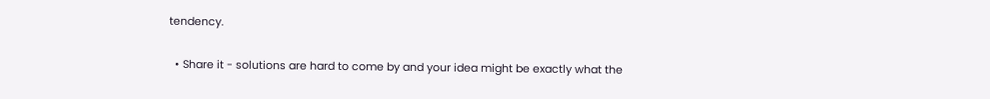tendency.

  • Share it - solutions are hard to come by and your idea might be exactly what the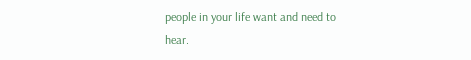people in your life want and need to hear.